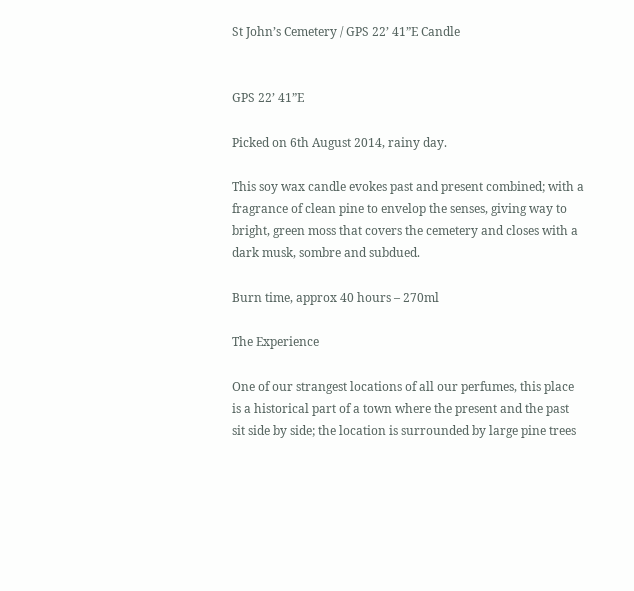St John’s Cemetery / GPS 22’ 41”E Candle


GPS 22’ 41”E

Picked on 6th August 2014, rainy day.

This soy wax candle evokes past and present combined; with a fragrance of clean pine to envelop the senses, giving way to bright, green moss that covers the cemetery and closes with a dark musk, sombre and subdued.

Burn time, approx 40 hours – 270ml

The Experience

One of our strangest locations of all our perfumes, this place is a historical part of a town where the present and the past sit side by side; the location is surrounded by large pine trees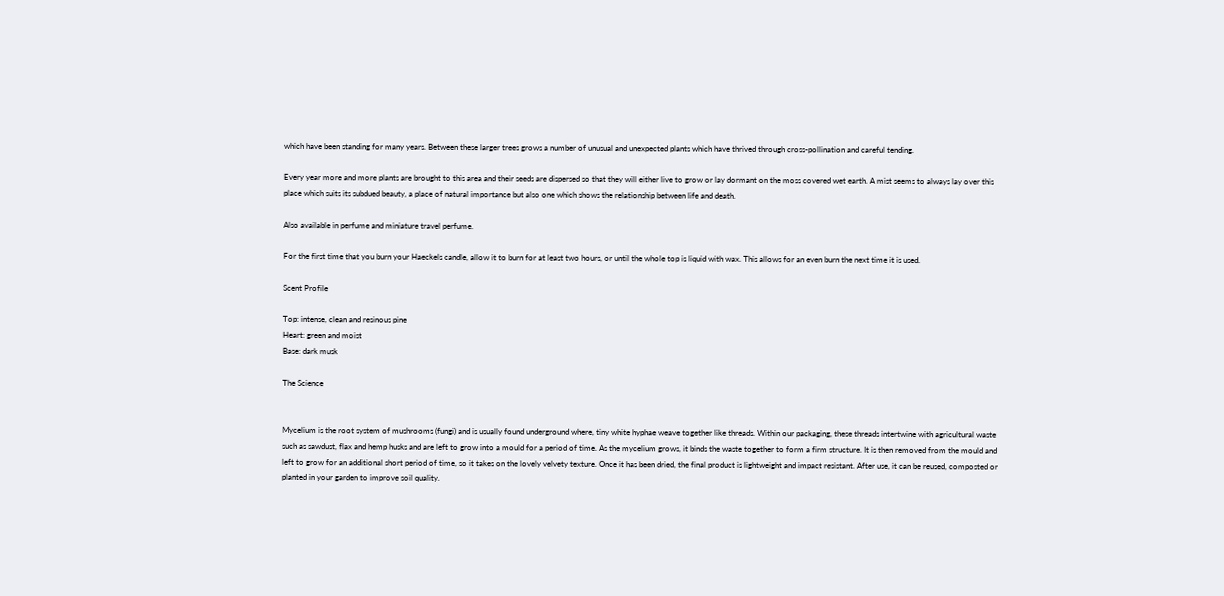which have been standing for many years. Between these larger trees grows a number of unusual and unexpected plants which have thrived through cross-pollination and careful tending.

Every year more and more plants are brought to this area and their seeds are dispersed so that they will either live to grow or lay dormant on the moss covered wet earth. A mist seems to always lay over this place which suits its subdued beauty, a place of natural importance but also one which shows the relationship between life and death.

Also available in perfume and miniature travel perfume.

For the first time that you burn your Haeckels candle, allow it to burn for at least two hours, or until the whole top is liquid with wax. This allows for an even burn the next time it is used.

Scent Profile

Top: intense, clean and resinous pine
Heart: green and moist
Base: dark musk

The Science


Mycelium is the root system of mushrooms (fungi) and is usually found underground where, tiny white hyphae weave together like threads. Within our packaging, these threads intertwine with agricultural waste such as sawdust, flax and hemp husks and are left to grow into a mould for a period of time. As the mycelium grows, it binds the waste together to form a firm structure. It is then removed from the mould and left to grow for an additional short period of time, so it takes on the lovely velvety texture. Once it has been dried, the final product is lightweight and impact resistant. After use, it can be reused, composted or planted in your garden to improve soil quality.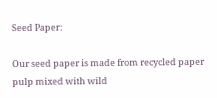Seed Paper:

Our seed paper is made from recycled paper pulp mixed with wild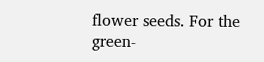flower seeds. For the green-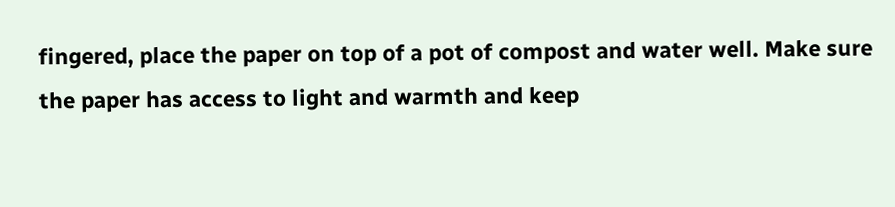fingered, place the paper on top of a pot of compost and water well. Make sure the paper has access to light and warmth and keep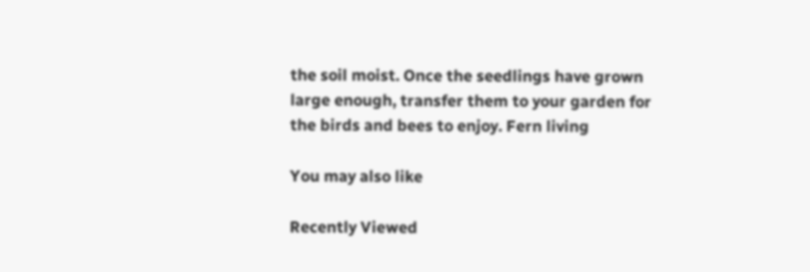the soil moist. Once the seedlings have grown large enough, transfer them to your garden for the birds and bees to enjoy. Fern living

You may also like

Recently Viewed